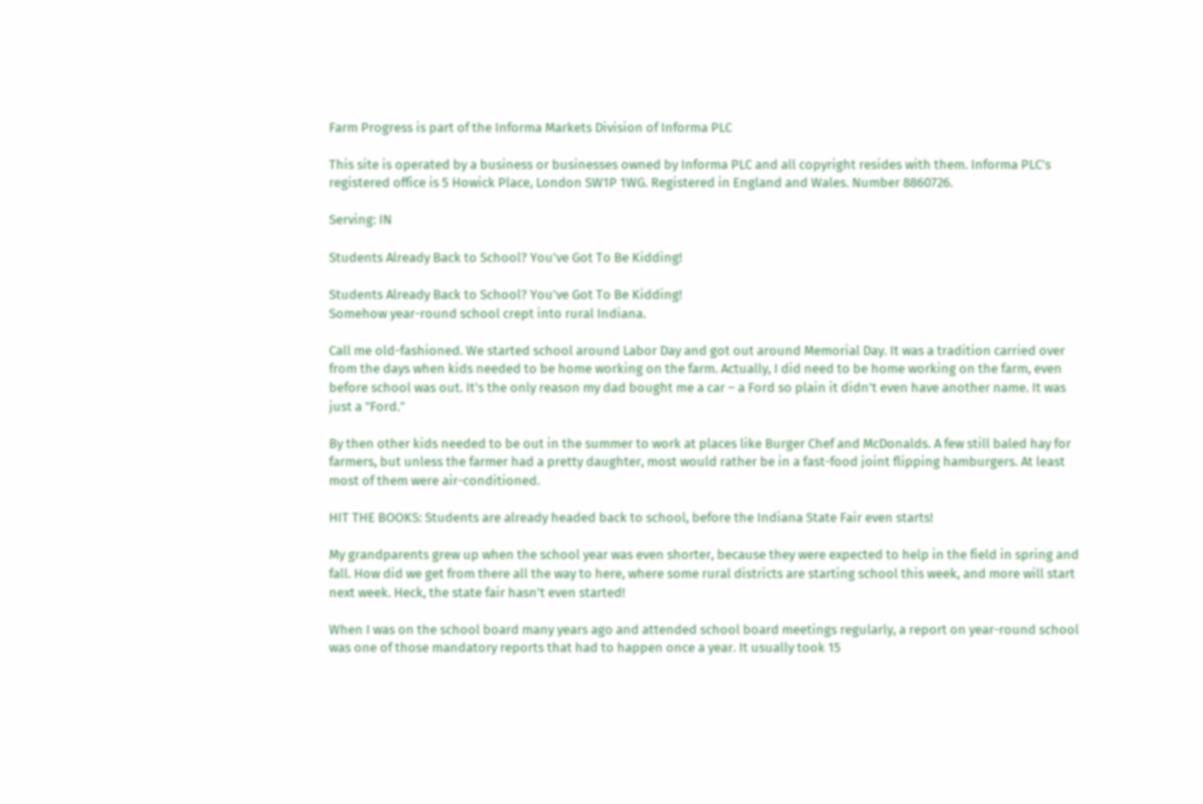Farm Progress is part of the Informa Markets Division of Informa PLC

This site is operated by a business or businesses owned by Informa PLC and all copyright resides with them. Informa PLC's registered office is 5 Howick Place, London SW1P 1WG. Registered in England and Wales. Number 8860726.

Serving: IN

Students Already Back to School? You've Got To Be Kidding!

Students Already Back to School? You've Got To Be Kidding!
Somehow year-round school crept into rural Indiana.

Call me old-fashioned. We started school around Labor Day and got out around Memorial Day. It was a tradition carried over from the days when kids needed to be home working on the farm. Actually, I did need to be home working on the farm, even before school was out. It's the only reason my dad bought me a car – a Ford so plain it didn't even have another name. It was just a "Ford."

By then other kids needed to be out in the summer to work at places like Burger Chef and McDonalds. A few still baled hay for farmers, but unless the farmer had a pretty daughter, most would rather be in a fast-food joint flipping hamburgers. At least most of them were air-conditioned.

HIT THE BOOKS: Students are already headed back to school, before the Indiana State Fair even starts!

My grandparents grew up when the school year was even shorter, because they were expected to help in the field in spring and fall. How did we get from there all the way to here, where some rural districts are starting school this week, and more will start next week. Heck, the state fair hasn't even started!

When I was on the school board many years ago and attended school board meetings regularly, a report on year-round school was one of those mandatory reports that had to happen once a year. It usually took 15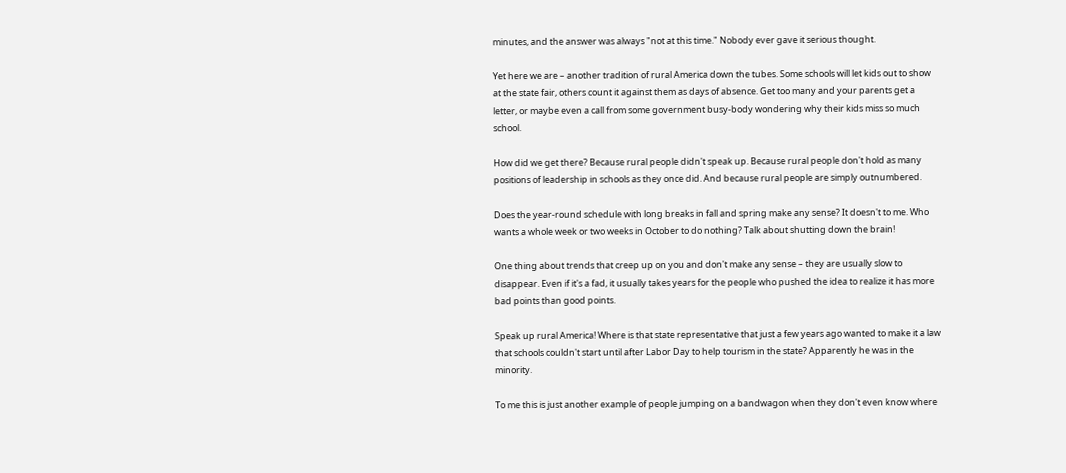minutes, and the answer was always "not at this time." Nobody ever gave it serious thought.

Yet here we are – another tradition of rural America down the tubes. Some schools will let kids out to show at the state fair, others count it against them as days of absence. Get too many and your parents get a letter, or maybe even a call from some government busy-body wondering why their kids miss so much school.

How did we get there? Because rural people didn't speak up. Because rural people don't hold as many positions of leadership in schools as they once did. And because rural people are simply outnumbered.

Does the year-round schedule with long breaks in fall and spring make any sense? It doesn't to me. Who wants a whole week or two weeks in October to do nothing? Talk about shutting down the brain!

One thing about trends that creep up on you and don't make any sense – they are usually slow to disappear. Even if it's a fad, it usually takes years for the people who pushed the idea to realize it has more bad points than good points.

Speak up rural America! Where is that state representative that just a few years ago wanted to make it a law that schools couldn't start until after Labor Day to help tourism in the state? Apparently he was in the minority.

To me this is just another example of people jumping on a bandwagon when they don't even know where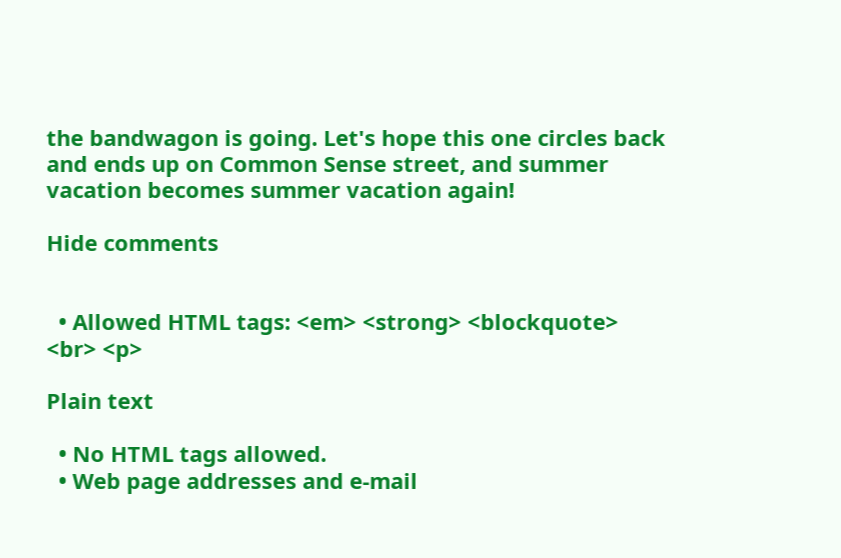the bandwagon is going. Let's hope this one circles back and ends up on Common Sense street, and summer vacation becomes summer vacation again!

Hide comments


  • Allowed HTML tags: <em> <strong> <blockquote> <br> <p>

Plain text

  • No HTML tags allowed.
  • Web page addresses and e-mail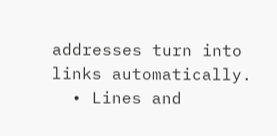addresses turn into links automatically.
  • Lines and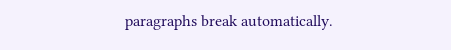paragraphs break automatically.